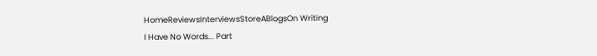HomeReviewsInterviewsStoreABlogsOn Writing
I Have No Words... Part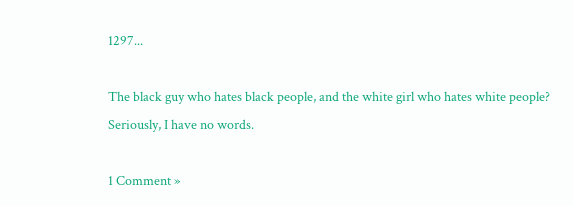1297...

The black guy who hates black people, and the white girl who hates white people? Seriously, I have no words.

1 Comment »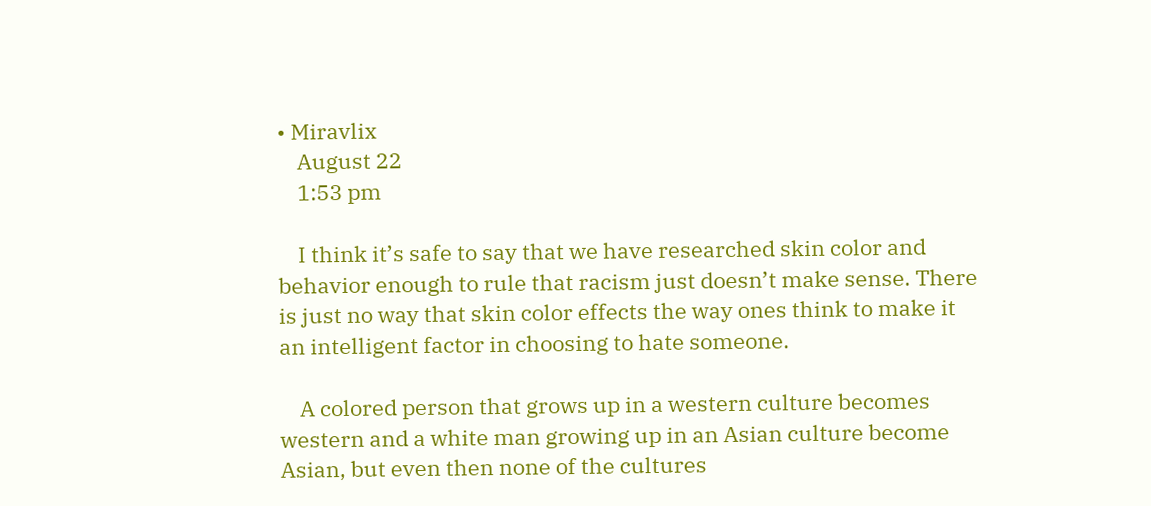• Miravlix
    August 22
    1:53 pm

    I think it’s safe to say that we have researched skin color and behavior enough to rule that racism just doesn’t make sense. There is just no way that skin color effects the way ones think to make it an intelligent factor in choosing to hate someone.

    A colored person that grows up in a western culture becomes western and a white man growing up in an Asian culture become Asian, but even then none of the cultures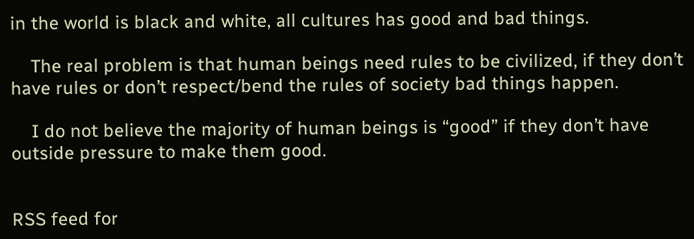in the world is black and white, all cultures has good and bad things.

    The real problem is that human beings need rules to be civilized, if they don’t have rules or don’t respect/bend the rules of society bad things happen.

    I do not believe the majority of human beings is “good” if they don’t have outside pressure to make them good.


RSS feed for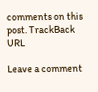comments on this post. TrackBack URL

Leave a comment